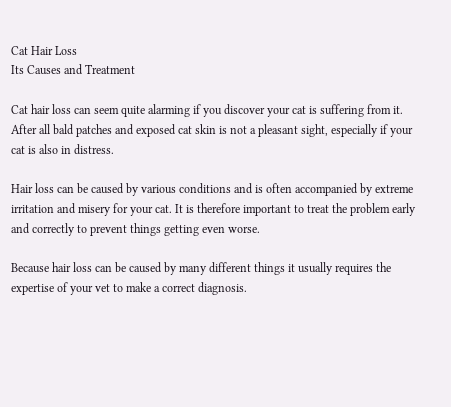Cat Hair Loss
Its Causes and Treatment

Cat hair loss can seem quite alarming if you discover your cat is suffering from it. After all bald patches and exposed cat skin is not a pleasant sight, especially if your cat is also in distress.

Hair loss can be caused by various conditions and is often accompanied by extreme irritation and misery for your cat. It is therefore important to treat the problem early and correctly to prevent things getting even worse.

Because hair loss can be caused by many different things it usually requires the expertise of your vet to make a correct diagnosis.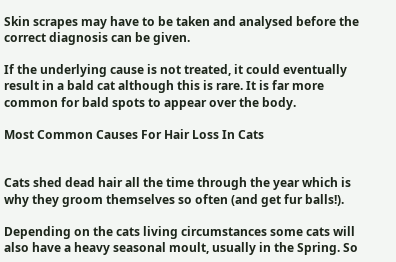Skin scrapes may have to be taken and analysed before the correct diagnosis can be given.

If the underlying cause is not treated, it could eventually result in a bald cat although this is rare. It is far more common for bald spots to appear over the body.

Most Common Causes For Hair Loss In Cats


Cats shed dead hair all the time through the year which is why they groom themselves so often (and get fur balls!).

Depending on the cats living circumstances some cats will also have a heavy seasonal moult, usually in the Spring. So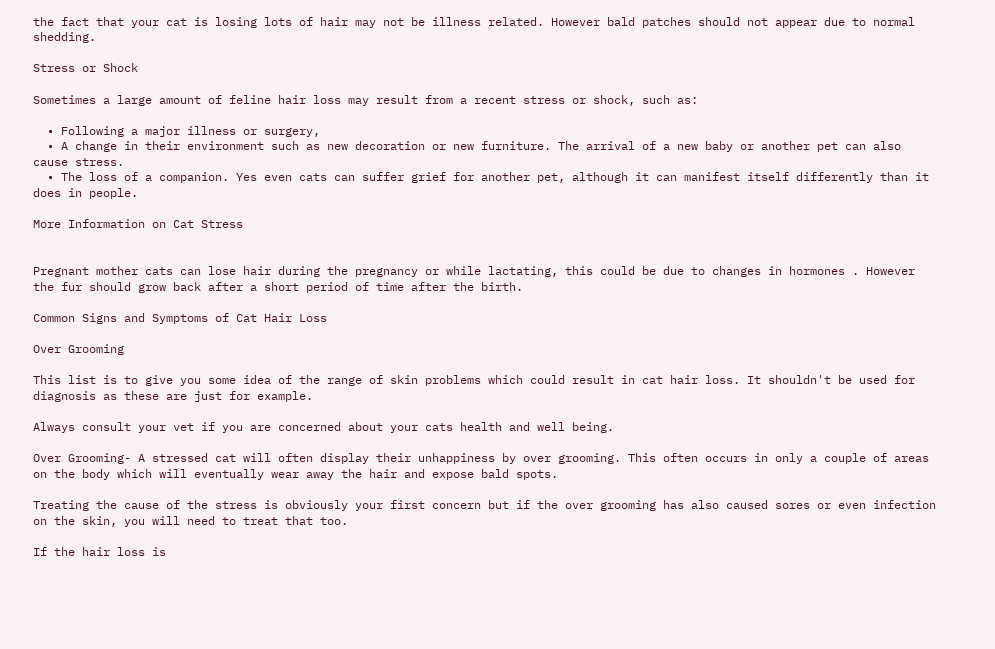the fact that your cat is losing lots of hair may not be illness related. However bald patches should not appear due to normal shedding.

Stress or Shock

Sometimes a large amount of feline hair loss may result from a recent stress or shock, such as:

  • Following a major illness or surgery,
  • A change in their environment such as new decoration or new furniture. The arrival of a new baby or another pet can also cause stress.
  • The loss of a companion. Yes even cats can suffer grief for another pet, although it can manifest itself differently than it does in people.

More Information on Cat Stress


Pregnant mother cats can lose hair during the pregnancy or while lactating, this could be due to changes in hormones . However the fur should grow back after a short period of time after the birth.

Common Signs and Symptoms of Cat Hair Loss

Over Grooming

This list is to give you some idea of the range of skin problems which could result in cat hair loss. It shouldn't be used for diagnosis as these are just for example.

Always consult your vet if you are concerned about your cats health and well being.

Over Grooming- A stressed cat will often display their unhappiness by over grooming. This often occurs in only a couple of areas on the body which will eventually wear away the hair and expose bald spots.

Treating the cause of the stress is obviously your first concern but if the over grooming has also caused sores or even infection on the skin, you will need to treat that too.

If the hair loss is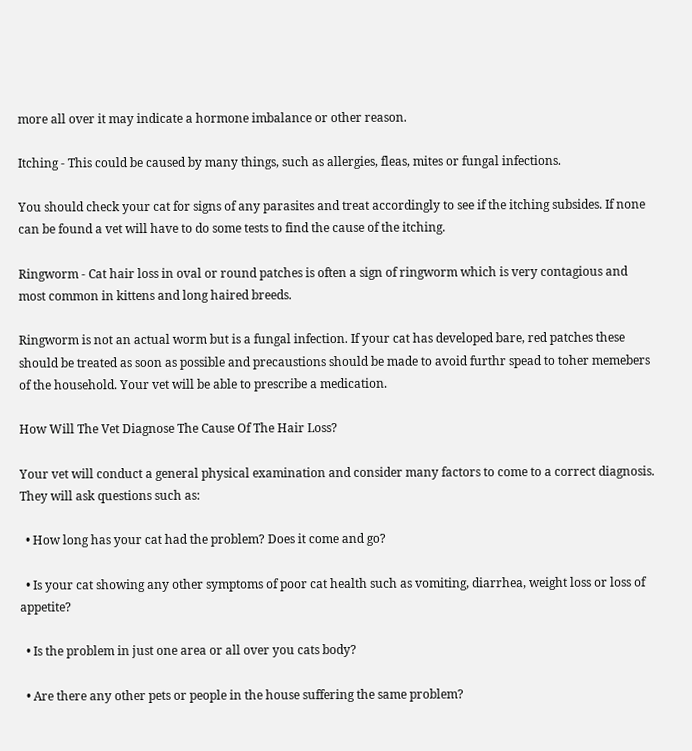more all over it may indicate a hormone imbalance or other reason.

Itching - This could be caused by many things, such as allergies, fleas, mites or fungal infections.

You should check your cat for signs of any parasites and treat accordingly to see if the itching subsides. If none can be found a vet will have to do some tests to find the cause of the itching.

Ringworm - Cat hair loss in oval or round patches is often a sign of ringworm which is very contagious and most common in kittens and long haired breeds.

Ringworm is not an actual worm but is a fungal infection. If your cat has developed bare, red patches these should be treated as soon as possible and precaustions should be made to avoid furthr spead to toher memebers of the household. Your vet will be able to prescribe a medication.

How Will The Vet Diagnose The Cause Of The Hair Loss?

Your vet will conduct a general physical examination and consider many factors to come to a correct diagnosis. They will ask questions such as:

  • How long has your cat had the problem? Does it come and go?

  • Is your cat showing any other symptoms of poor cat health such as vomiting, diarrhea, weight loss or loss of appetite?

  • Is the problem in just one area or all over you cats body?

  • Are there any other pets or people in the house suffering the same problem?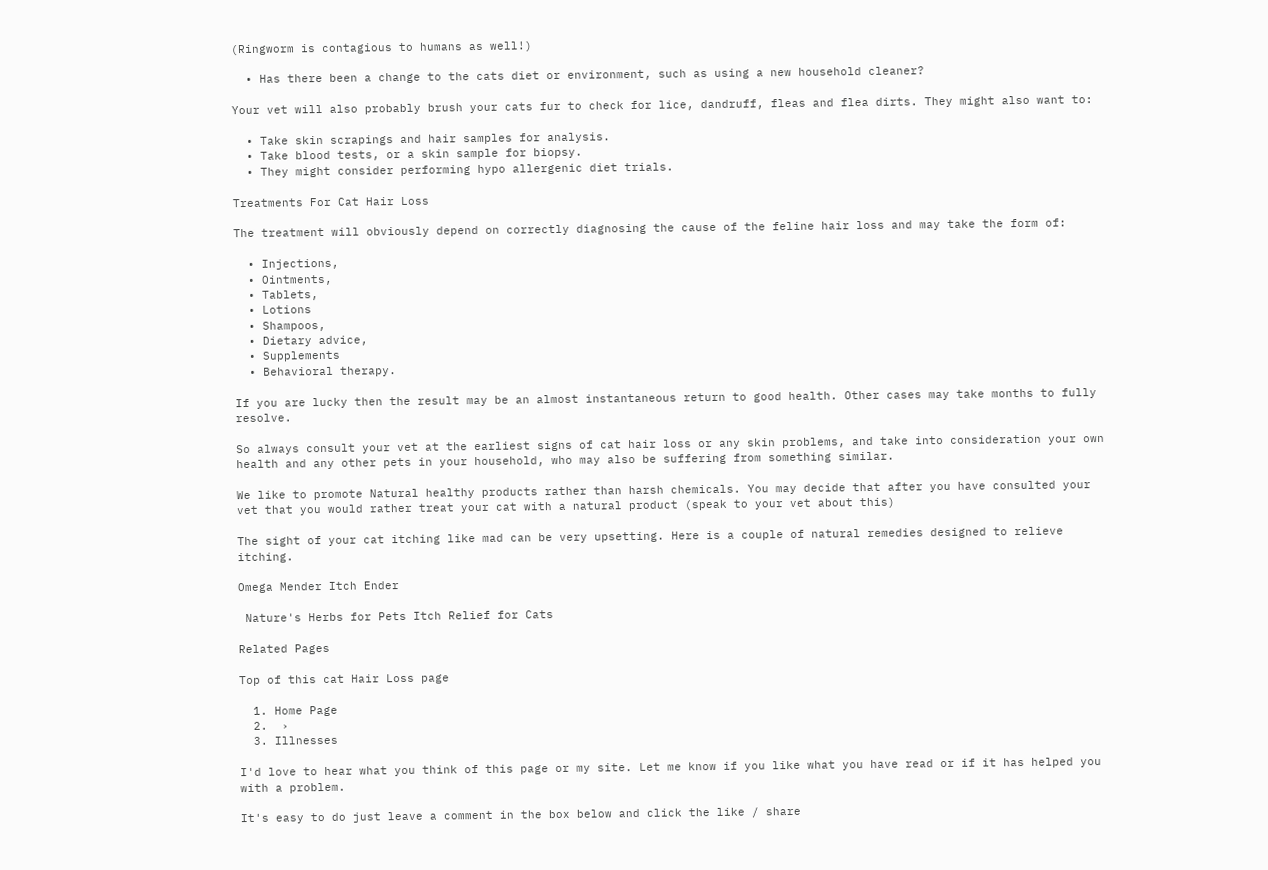(Ringworm is contagious to humans as well!)

  • Has there been a change to the cats diet or environment, such as using a new household cleaner?

Your vet will also probably brush your cats fur to check for lice, dandruff, fleas and flea dirts. They might also want to:

  • Take skin scrapings and hair samples for analysis.
  • Take blood tests, or a skin sample for biopsy.
  • They might consider performing hypo allergenic diet trials.

Treatments For Cat Hair Loss

The treatment will obviously depend on correctly diagnosing the cause of the feline hair loss and may take the form of:

  • Injections,
  • Ointments,
  • Tablets,
  • Lotions
  • Shampoos,
  • Dietary advice,
  • Supplements
  • Behavioral therapy.

If you are lucky then the result may be an almost instantaneous return to good health. Other cases may take months to fully resolve.

So always consult your vet at the earliest signs of cat hair loss or any skin problems, and take into consideration your own health and any other pets in your household, who may also be suffering from something similar.

We like to promote Natural healthy products rather than harsh chemicals. You may decide that after you have consulted your vet that you would rather treat your cat with a natural product (speak to your vet about this)

The sight of your cat itching like mad can be very upsetting. Here is a couple of natural remedies designed to relieve itching.

Omega Mender Itch Ender

 Nature's Herbs for Pets Itch Relief for Cats

Related Pages

Top of this cat Hair Loss page

  1. Home Page
  2.  ›
  3. Illnesses

I'd love to hear what you think of this page or my site. Let me know if you like what you have read or if it has helped you with a problem.

It's easy to do just leave a comment in the box below and click the like / share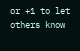or +1 to let others know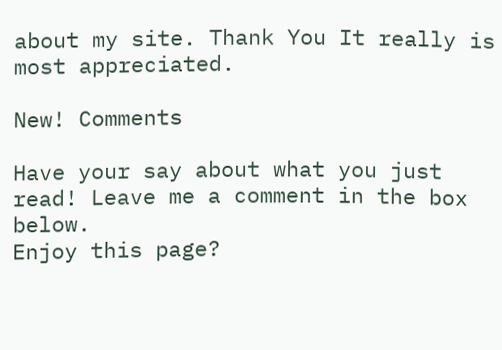about my site. Thank You It really is most appreciated.

New! Comments

Have your say about what you just read! Leave me a comment in the box below.
Enjoy this page?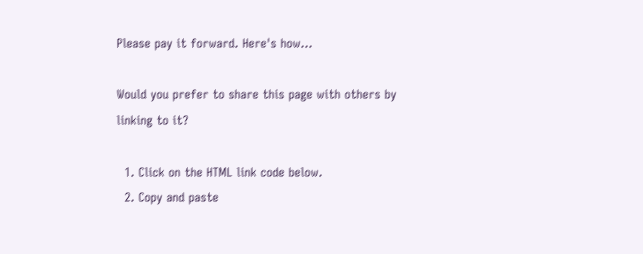Please pay it forward. Here's how...

Would you prefer to share this page with others by linking to it?

  1. Click on the HTML link code below.
  2. Copy and paste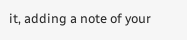it, adding a note of your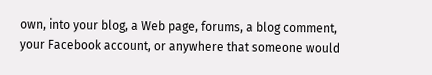own, into your blog, a Web page, forums, a blog comment, your Facebook account, or anywhere that someone would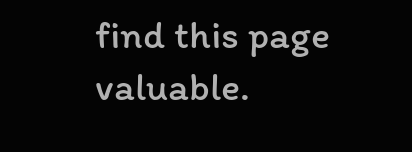find this page valuable.